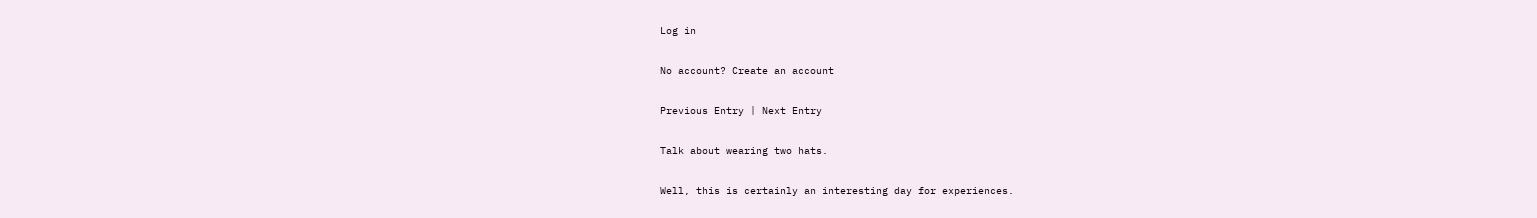Log in

No account? Create an account

Previous Entry | Next Entry

Talk about wearing two hats.

Well, this is certainly an interesting day for experiences.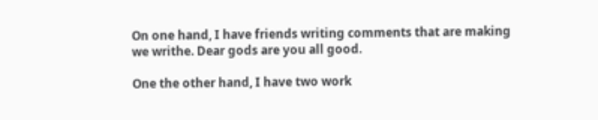On one hand, I have friends writing comments that are making we writhe. Dear gods are you all good.

One the other hand, I have two work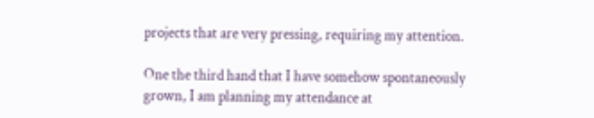projects that are very pressing, requiring my attention.

One the third hand that I have somehow spontaneously grown, I am planning my attendance at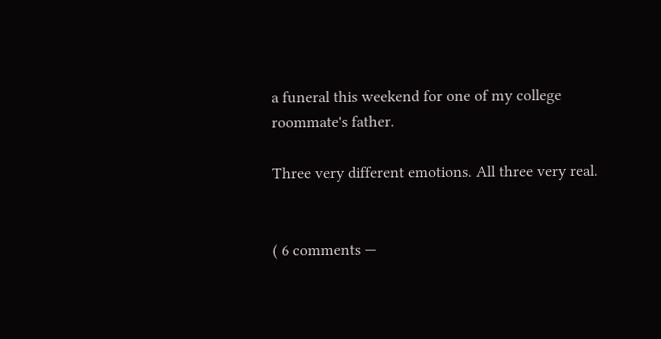a funeral this weekend for one of my college roommate's father.

Three very different emotions. All three very real.


( 6 comments —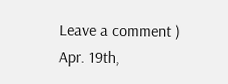Leave a comment )
Apr. 19th,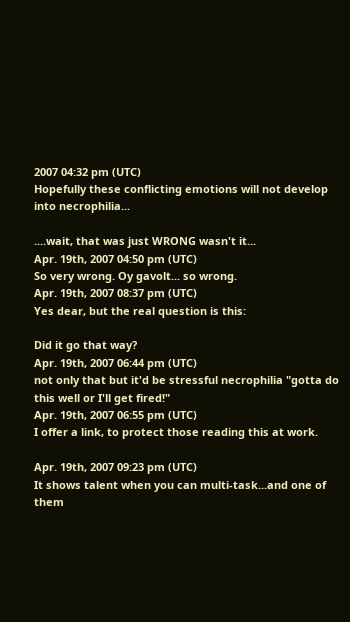2007 04:32 pm (UTC)
Hopefully these conflicting emotions will not develop into necrophilia...

....wait, that was just WRONG wasn't it...
Apr. 19th, 2007 04:50 pm (UTC)
So very wrong. Oy gavolt... so wrong.
Apr. 19th, 2007 08:37 pm (UTC)
Yes dear, but the real question is this:

Did it go that way?
Apr. 19th, 2007 06:44 pm (UTC)
not only that but it'd be stressful necrophilia "gotta do this well or I'll get fired!"
Apr. 19th, 2007 06:55 pm (UTC)
I offer a link, to protect those reading this at work.

Apr. 19th, 2007 09:23 pm (UTC)
It shows talent when you can multi-task...and one of them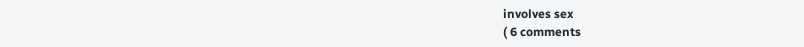involves sex
( 6 comments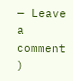— Leave a comment )